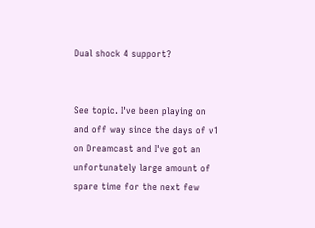Dual shock 4 support?


See topic. I've been playing on and off way since the days of v1 on Dreamcast and I've got an unfortunately large amount of spare time for the next few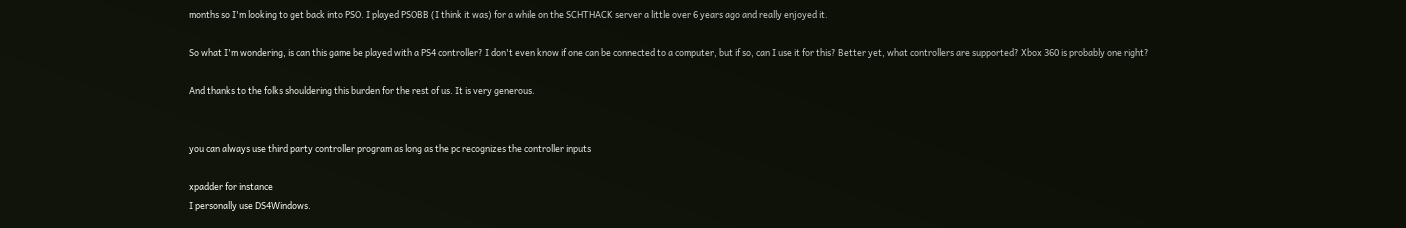months so I'm looking to get back into PSO. I played PSOBB (I think it was) for a while on the SCHTHACK server a little over 6 years ago and really enjoyed it.

So what I'm wondering, is can this game be played with a PS4 controller? I don't even know if one can be connected to a computer, but if so, can I use it for this? Better yet, what controllers are supported? Xbox 360 is probably one right?

And thanks to the folks shouldering this burden for the rest of us. It is very generous.


you can always use third party controller program as long as the pc recognizes the controller inputs

xpadder for instance
I personally use DS4Windows.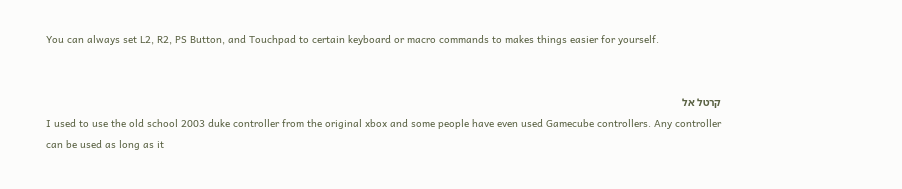You can always set L2, R2, PS Button, and Touchpad to certain keyboard or macro commands to makes things easier for yourself.


קרטל אל
I used to use the old school 2003 duke controller from the original xbox and some people have even used Gamecube controllers. Any controller can be used as long as it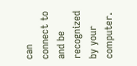can connect to and be recognized by your computer.